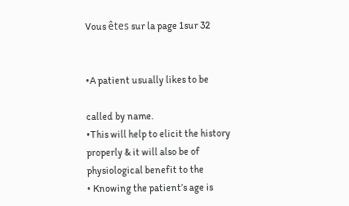Vous êtes sur la page 1sur 32


•A patient usually likes to be

called by name.
•This will help to elicit the history
properly & it will also be of
physiological benefit to the
• Knowing the patient’s age is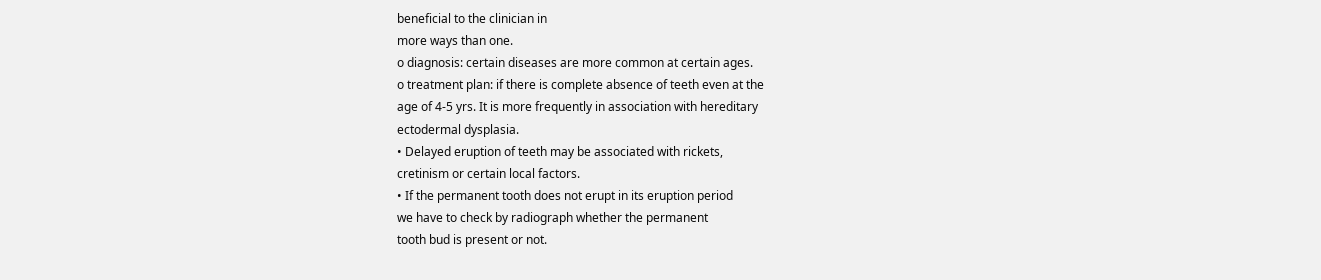beneficial to the clinician in
more ways than one.
o diagnosis: certain diseases are more common at certain ages.
o treatment plan: if there is complete absence of teeth even at the
age of 4-5 yrs. It is more frequently in association with hereditary
ectodermal dysplasia.
• Delayed eruption of teeth may be associated with rickets,
cretinism or certain local factors.
• If the permanent tooth does not erupt in its eruption period
we have to check by radiograph whether the permanent
tooth bud is present or not.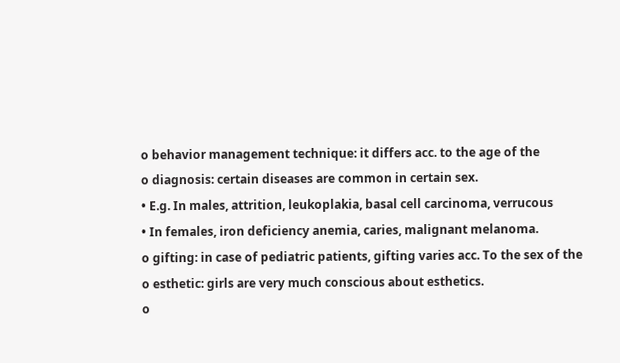o behavior management technique: it differs acc. to the age of the
o diagnosis: certain diseases are common in certain sex.
• E.g. In males, attrition, leukoplakia, basal cell carcinoma, verrucous
• In females, iron deficiency anemia, caries, malignant melanoma.
o gifting: in case of pediatric patients, gifting varies acc. To the sex of the
o esthetic: girls are very much conscious about esthetics.
o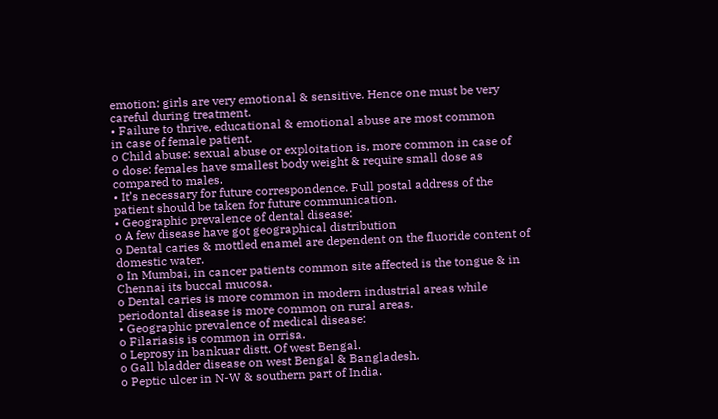emotion: girls are very emotional & sensitive. Hence one must be very
careful during treatment.
• Failure to thrive, educational & emotional abuse are most common
in case of female patient.
o Child abuse: sexual abuse or exploitation is, more common in case of
o dose: females have smallest body weight & require small dose as
compared to males.
• It’s necessary for future correspondence. Full postal address of the
patient should be taken for future communication.
• Geographic prevalence of dental disease:
o A few disease have got geographical distribution
o Dental caries & mottled enamel are dependent on the fluoride content of
domestic water.
o In Mumbai, in cancer patients common site affected is the tongue & in
Chennai its buccal mucosa.
o Dental caries is more common in modern industrial areas while
periodontal disease is more common on rural areas.
• Geographic prevalence of medical disease:
o Filariasis is common in orrisa.
o Leprosy in bankuar distt. Of west Bengal.
o Gall bladder disease on west Bengal & Bangladesh.
o Peptic ulcer in N-W & southern part of India.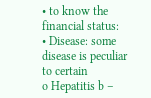• to know the financial status:
• Disease: some disease is peculiar to certain
o Hepatitis b –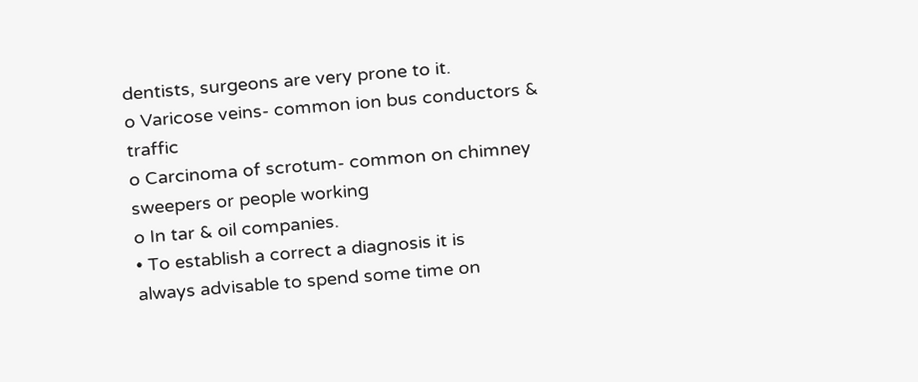dentists, surgeons are very prone to it.
o Varicose veins- common ion bus conductors & traffic
o Carcinoma of scrotum- common on chimney
sweepers or people working
o In tar & oil companies.
• To establish a correct a diagnosis it is
always advisable to spend some time on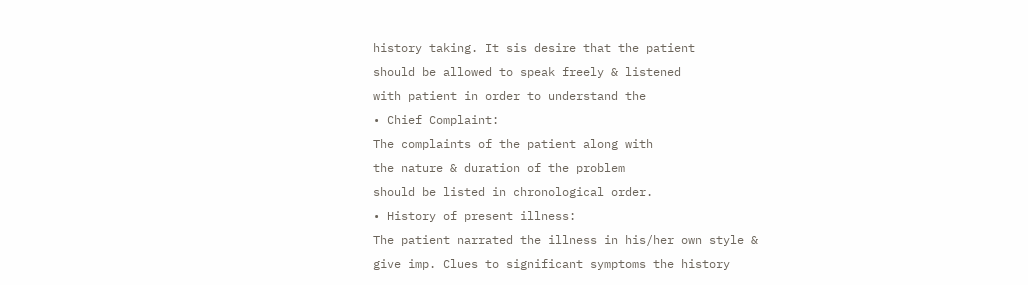history taking. It sis desire that the patient
should be allowed to speak freely & listened
with patient in order to understand the
• Chief Complaint:
The complaints of the patient along with
the nature & duration of the problem
should be listed in chronological order.
• History of present illness:
The patient narrated the illness in his/her own style &
give imp. Clues to significant symptoms the history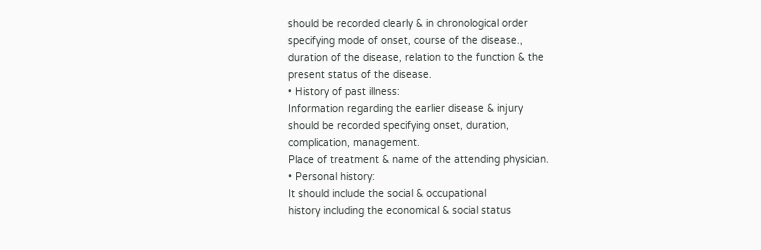should be recorded clearly & in chronological order
specifying mode of onset, course of the disease.,
duration of the disease, relation to the function & the
present status of the disease.
• History of past illness:
Information regarding the earlier disease & injury
should be recorded specifying onset, duration,
complication, management.
Place of treatment & name of the attending physician.
• Personal history:
It should include the social & occupational
history including the economical & social status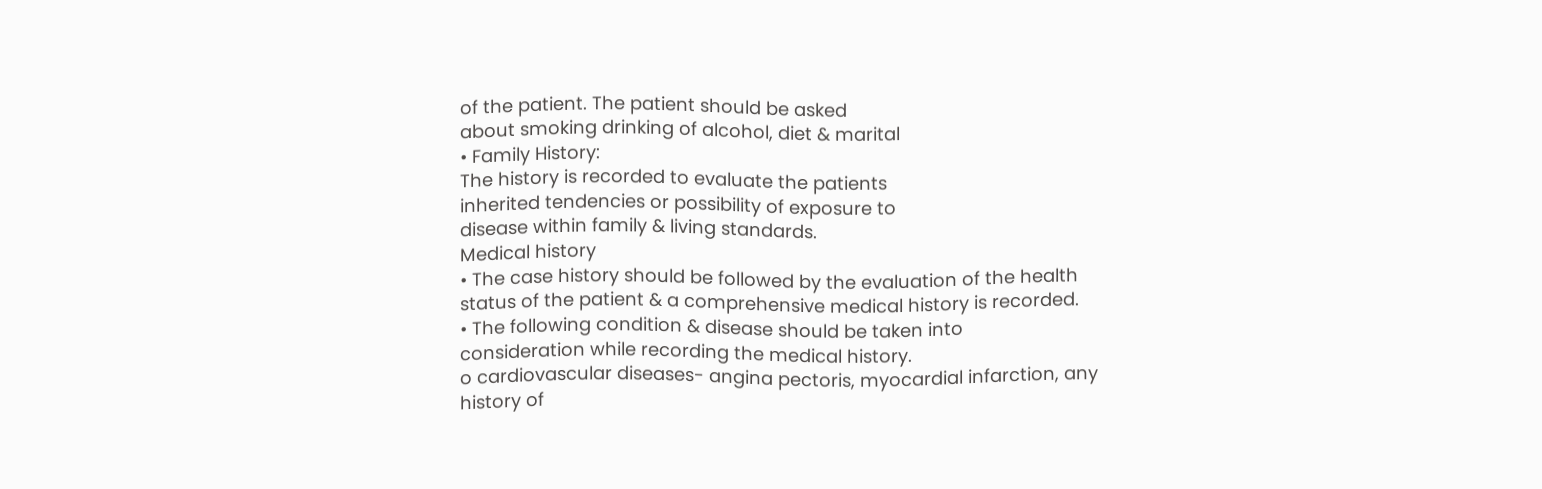of the patient. The patient should be asked
about smoking drinking of alcohol, diet & marital
• Family History:
The history is recorded to evaluate the patients
inherited tendencies or possibility of exposure to
disease within family & living standards.
Medical history
• The case history should be followed by the evaluation of the health
status of the patient & a comprehensive medical history is recorded.
• The following condition & disease should be taken into
consideration while recording the medical history.
o cardiovascular diseases- angina pectoris, myocardial infarction, any
history of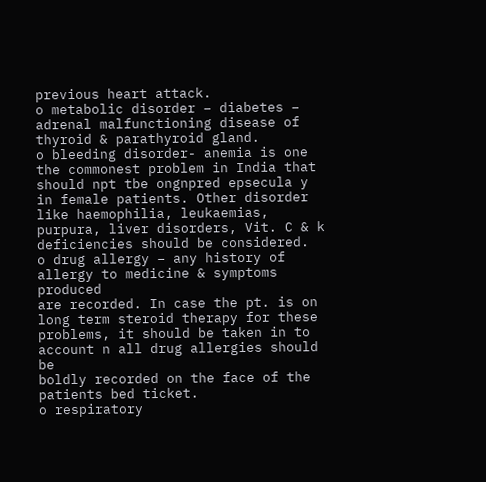previous heart attack.
o metabolic disorder – diabetes – adrenal malfunctioning disease of
thyroid & parathyroid gland.
o bleeding disorder- anemia is one the commonest problem in India that
should npt tbe ongnpred epsecula y in female patients. Other disorder
like haemophilia, leukaemias, purpura, liver disorders, Vit. C & k
deficiencies should be considered.
o drug allergy – any history of allergy to medicine & symptoms produced
are recorded. In case the pt. is on long term steroid therapy for these
problems, it should be taken in to account n all drug allergies should be
boldly recorded on the face of the patients bed ticket.
o respiratory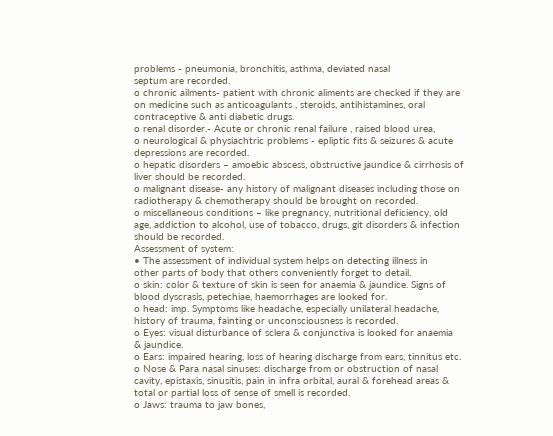problems - pneumonia, bronchitis, asthma, deviated nasal
septum are recorded.
o chronic ailments- patient with chronic aliments are checked if they are
on medicine such as anticoagulants , steroids, antihistamines, oral
contraceptive & anti diabetic drugs.
o renal disorder.- Acute or chronic renal failure , raised blood urea,
o neurological & physiachtric problems - epliptic fits & seizures & acute
depressions are recorded.
o hepatic disorders – amoebic abscess, obstructive jaundice & cirrhosis of
liver should be recorded.
o malignant disease- any history of malignant diseases including those on
radiotherapy & chemotherapy should be brought on recorded.
o miscellaneous conditions – like pregnancy, nutritional deficiency, old
age, addiction to alcohol, use of tobacco, drugs, git disorders & infection
should be recorded.
Assessment of system:
• The assessment of individual system helps on detecting illness in
other parts of body that others conveniently forget to detail.
o skin: color & texture of skin is seen for anaemia & jaundice. Signs of
blood dyscrasis, petechiae, haemorrhages are looked for.
o head: imp. Symptoms like headache, especially unilateral headache,
history of trauma, fainting or unconsciousness is recorded.
o Eyes: visual disturbance of sclera & conjunctiva is looked for anaemia
& jaundice.
o Ears: impaired hearing, loss of hearing discharge from ears, tinnitus etc.
o Nose & Para nasal sinuses: discharge from or obstruction of nasal
cavity, epistaxis, sinusitis, pain in infra orbital, aural & forehead areas &
total or partial loss of sense of smell is recorded.
o Jaws: trauma to jaw bones,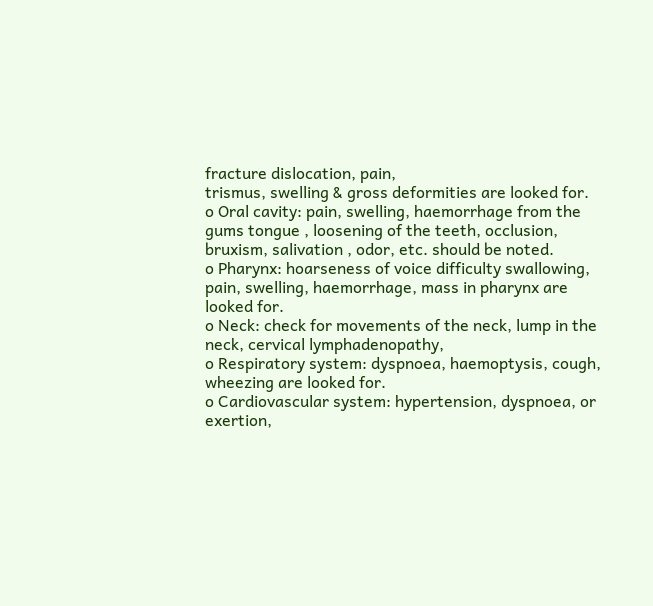fracture dislocation, pain,
trismus, swelling & gross deformities are looked for.
o Oral cavity: pain, swelling, haemorrhage from the
gums tongue , loosening of the teeth, occlusion,
bruxism, salivation , odor, etc. should be noted.
o Pharynx: hoarseness of voice difficulty swallowing,
pain, swelling, haemorrhage, mass in pharynx are
looked for.
o Neck: check for movements of the neck, lump in the
neck, cervical lymphadenopathy,
o Respiratory system: dyspnoea, haemoptysis, cough,
wheezing are looked for.
o Cardiovascular system: hypertension, dyspnoea, or
exertion,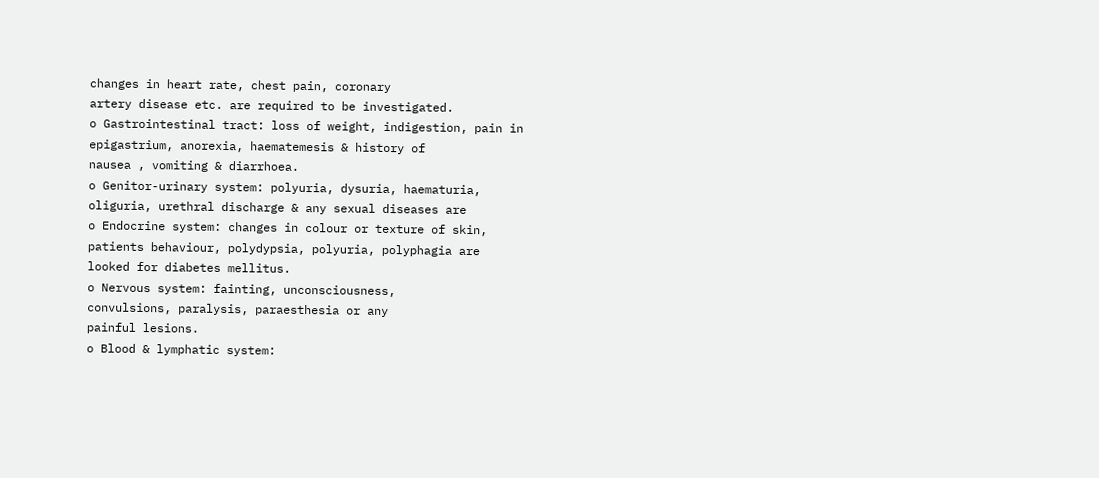changes in heart rate, chest pain, coronary
artery disease etc. are required to be investigated.
o Gastrointestinal tract: loss of weight, indigestion, pain in
epigastrium, anorexia, haematemesis & history of
nausea , vomiting & diarrhoea.
o Genitor-urinary system: polyuria, dysuria, haematuria,
oliguria, urethral discharge & any sexual diseases are
o Endocrine system: changes in colour or texture of skin,
patients behaviour, polydypsia, polyuria, polyphagia are
looked for diabetes mellitus.
o Nervous system: fainting, unconsciousness,
convulsions, paralysis, paraesthesia or any
painful lesions.
o Blood & lymphatic system: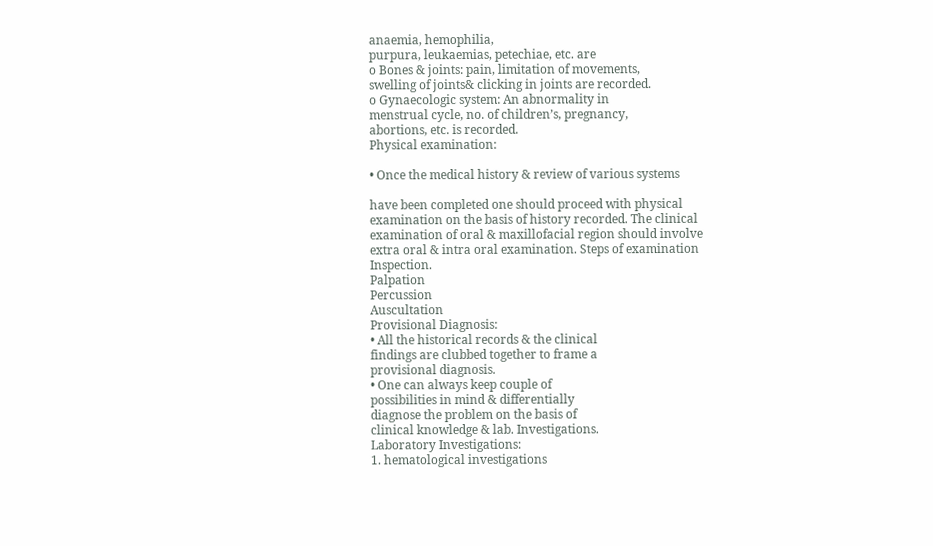anaemia, hemophilia,
purpura, leukaemias, petechiae, etc. are
o Bones & joints: pain, limitation of movements,
swelling of joints& clicking in joints are recorded.
o Gynaecologic system: An abnormality in
menstrual cycle, no. of children’s, pregnancy,
abortions, etc. is recorded.
Physical examination:

• Once the medical history & review of various systems

have been completed one should proceed with physical
examination on the basis of history recorded. The clinical
examination of oral & maxillofacial region should involve
extra oral & intra oral examination. Steps of examination
Inspection.
Palpation
Percussion
Auscultation
Provisional Diagnosis:
• All the historical records & the clinical
findings are clubbed together to frame a
provisional diagnosis.
• One can always keep couple of
possibilities in mind & differentially
diagnose the problem on the basis of
clinical knowledge & lab. Investigations.
Laboratory Investigations:
1. hematological investigations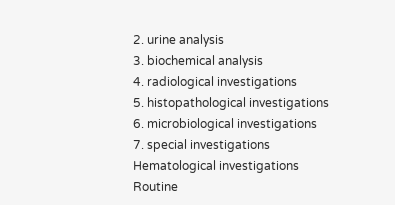2. urine analysis
3. biochemical analysis
4. radiological investigations
5. histopathological investigations
6. microbiological investigations
7. special investigations
Hematological investigations
Routine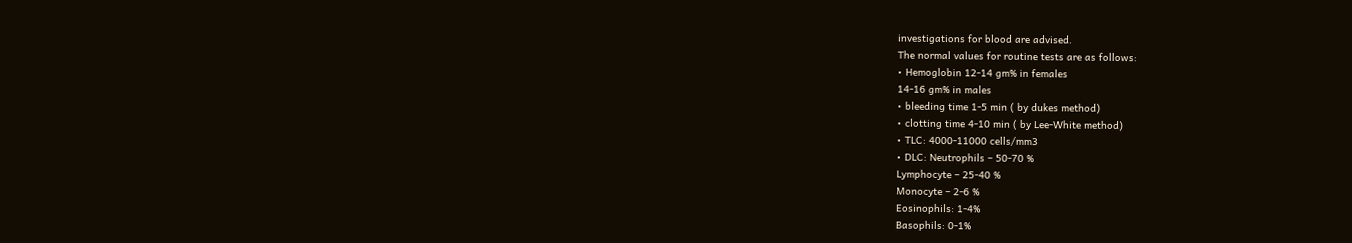investigations for blood are advised.
The normal values for routine tests are as follows:
• Hemoglobin 12-14 gm% in females
14-16 gm% in males
• bleeding time 1-5 min ( by dukes method)
• clotting time 4-10 min ( by Lee-White method)
• TLC: 4000-11000 cells/mm3
• DLC: Neutrophils – 50-70 %
Lymphocyte – 25-40 %
Monocyte – 2-6 %
Eosinophils: 1-4%
Basophils: 0-1%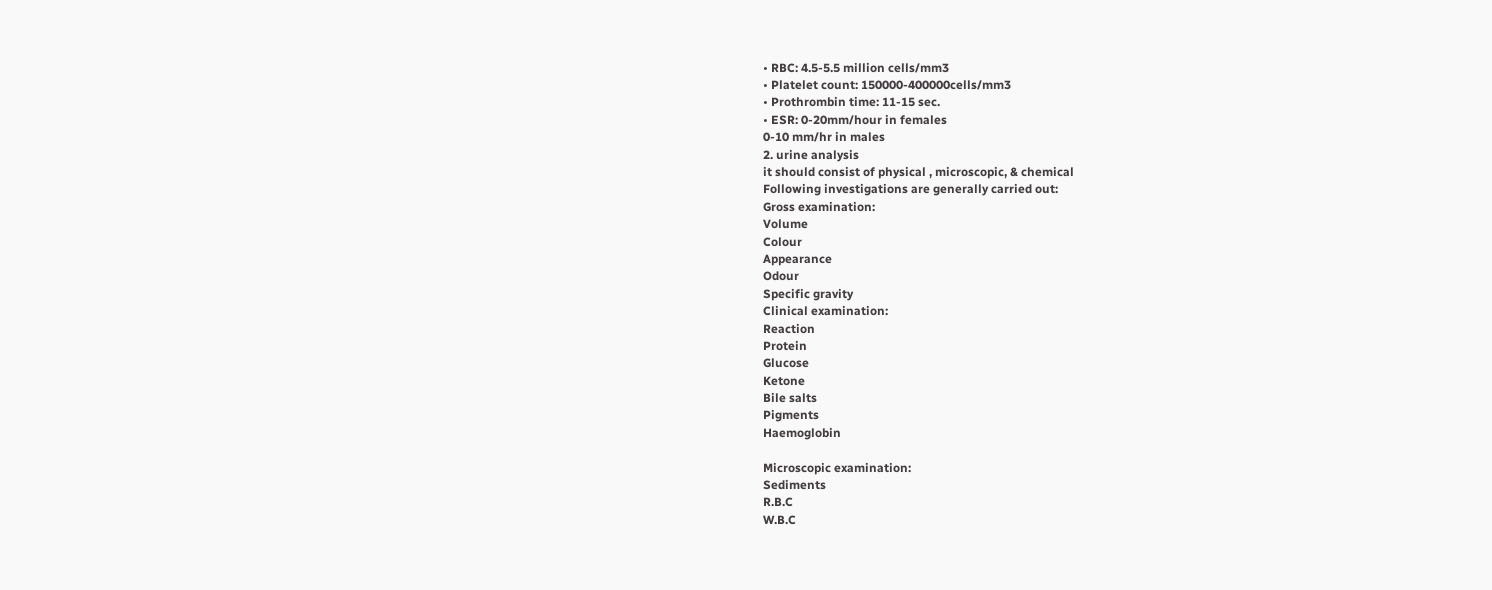• RBC: 4.5-5.5 million cells/mm3
• Platelet count: 150000-400000cells/mm3
• Prothrombin time: 11-15 sec.
• ESR: 0-20mm/hour in females
0-10 mm/hr in males
2. urine analysis
it should consist of physical , microscopic, & chemical
Following investigations are generally carried out:
Gross examination:
Volume
Colour
Appearance
Odour
Specific gravity
Clinical examination:
Reaction
Protein
Glucose
Ketone
Bile salts
Pigments
Haemoglobin

Microscopic examination:
Sediments
R.B.C
W.B.C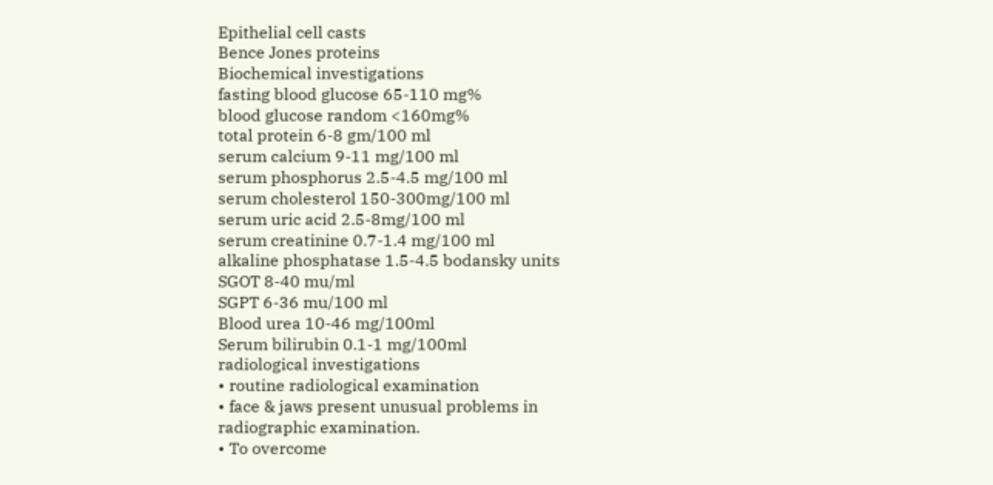Epithelial cell casts
Bence Jones proteins
Biochemical investigations
fasting blood glucose 65-110 mg%
blood glucose random <160mg%
total protein 6-8 gm/100 ml
serum calcium 9-11 mg/100 ml
serum phosphorus 2.5-4.5 mg/100 ml
serum cholesterol 150-300mg/100 ml
serum uric acid 2.5-8mg/100 ml
serum creatinine 0.7-1.4 mg/100 ml
alkaline phosphatase 1.5-4.5 bodansky units
SGOT 8-40 mu/ml
SGPT 6-36 mu/100 ml
Blood urea 10-46 mg/100ml
Serum bilirubin 0.1-1 mg/100ml
radiological investigations
• routine radiological examination
• face & jaws present unusual problems in
radiographic examination.
• To overcome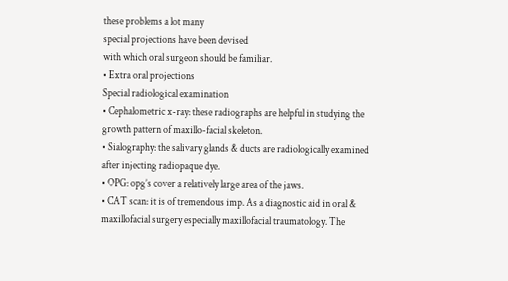these problems a lot many
special projections have been devised
with which oral surgeon should be familiar.
• Extra oral projections
Special radiological examination
• Cephalometric x-ray: these radiographs are helpful in studying the
growth pattern of maxillo-facial skeleton.
• Sialography: the salivary glands & ducts are radiologically examined
after injecting radiopaque dye.
• OPG: opg’s cover a relatively large area of the jaws.
• CAT scan: it is of tremendous imp. As a diagnostic aid in oral &
maxillofacial surgery especially maxillofacial traumatology. The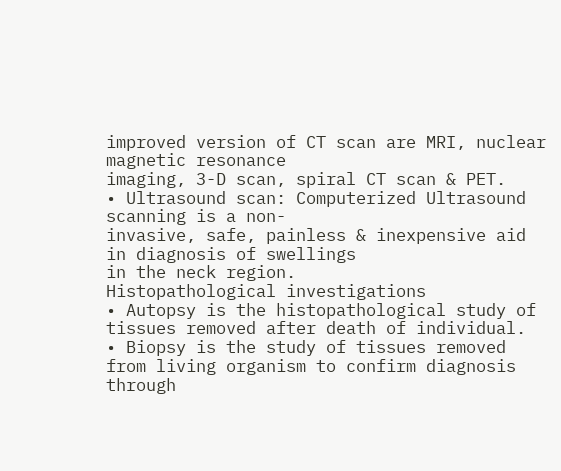improved version of CT scan are MRI, nuclear magnetic resonance
imaging, 3-D scan, spiral CT scan & PET.
• Ultrasound scan: Computerized Ultrasound scanning is a non-
invasive, safe, painless & inexpensive aid in diagnosis of swellings
in the neck region.
Histopathological investigations
• Autopsy is the histopathological study of
tissues removed after death of individual.
• Biopsy is the study of tissues removed
from living organism to confirm diagnosis
through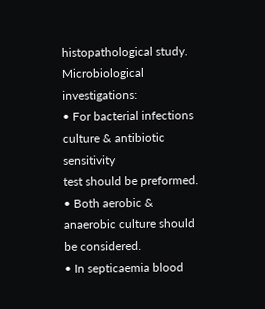histopathological study.
Microbiological investigations:
• For bacterial infections culture & antibiotic sensitivity
test should be preformed.
• Both aerobic & anaerobic culture should be considered.
• In septicaemia blood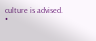culture is advised.
•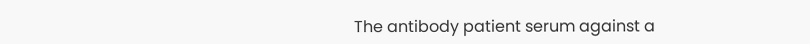The antibody patient serum against a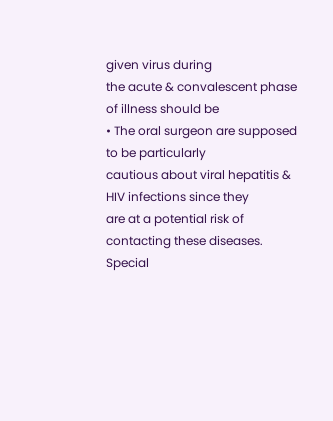given virus during
the acute & convalescent phase of illness should be
• The oral surgeon are supposed to be particularly
cautious about viral hepatitis & HIV infections since they
are at a potential risk of contacting these diseases.
Special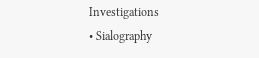Investigations
• Sialography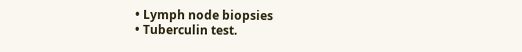• Lymph node biopsies
• Tuberculin test.